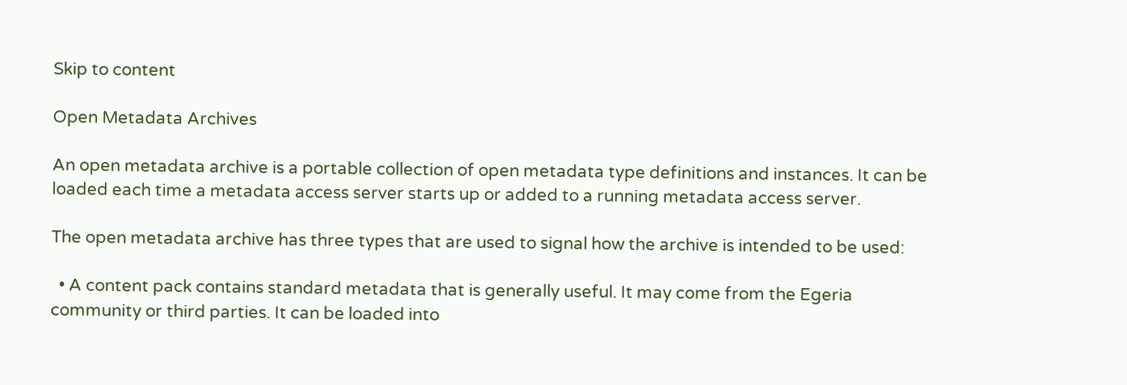Skip to content

Open Metadata Archives

An open metadata archive is a portable collection of open metadata type definitions and instances. It can be loaded each time a metadata access server starts up or added to a running metadata access server.

The open metadata archive has three types that are used to signal how the archive is intended to be used:

  • A content pack contains standard metadata that is generally useful. It may come from the Egeria community or third parties. It can be loaded into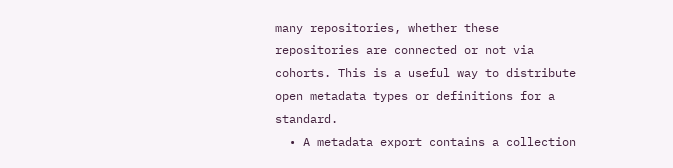many repositories, whether these repositories are connected or not via cohorts. This is a useful way to distribute open metadata types or definitions for a standard.
  • A metadata export contains a collection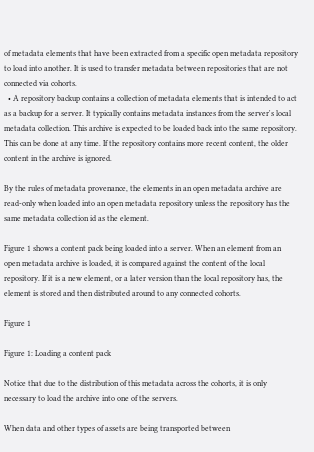of metadata elements that have been extracted from a specific open metadata repository to load into another. It is used to transfer metadata between repositories that are not connected via cohorts.
  • A repository backup contains a collection of metadata elements that is intended to act as a backup for a server. It typically contains metadata instances from the server's local metadata collection. This archive is expected to be loaded back into the same repository. This can be done at any time. If the repository contains more recent content, the older content in the archive is ignored.

By the rules of metadata provenance, the elements in an open metadata archive are read-only when loaded into an open metadata repository unless the repository has the same metadata collection id as the element.

Figure 1 shows a content pack being loaded into a server. When an element from an open metadata archive is loaded, it is compared against the content of the local repository. If it is a new element, or a later version than the local repository has, the element is stored and then distributed around to any connected cohorts.

Figure 1

Figure 1: Loading a content pack

Notice that due to the distribution of this metadata across the cohorts, it is only necessary to load the archive into one of the servers.

When data and other types of assets are being transported between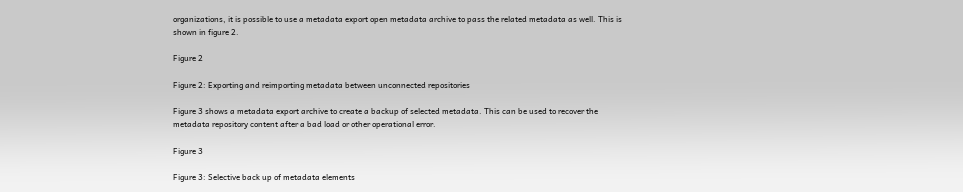organizations, it is possible to use a metadata export open metadata archive to pass the related metadata as well. This is shown in figure 2.

Figure 2

Figure 2: Exporting and reimporting metadata between unconnected repositories

Figure 3 shows a metadata export archive to create a backup of selected metadata. This can be used to recover the metadata repository content after a bad load or other operational error.

Figure 3

Figure 3: Selective back up of metadata elements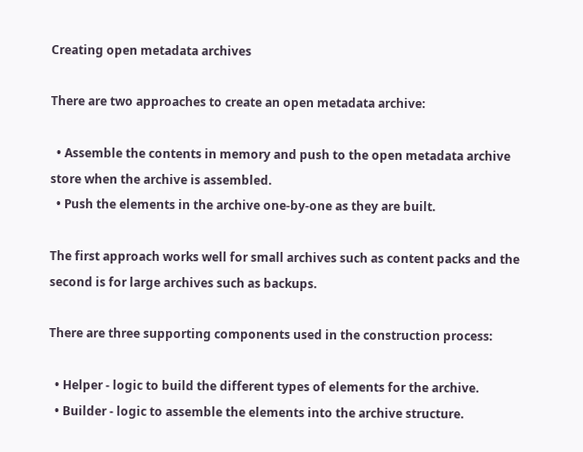Creating open metadata archives

There are two approaches to create an open metadata archive:

  • Assemble the contents in memory and push to the open metadata archive store when the archive is assembled.
  • Push the elements in the archive one-by-one as they are built.

The first approach works well for small archives such as content packs and the second is for large archives such as backups.

There are three supporting components used in the construction process:

  • Helper - logic to build the different types of elements for the archive.
  • Builder - logic to assemble the elements into the archive structure.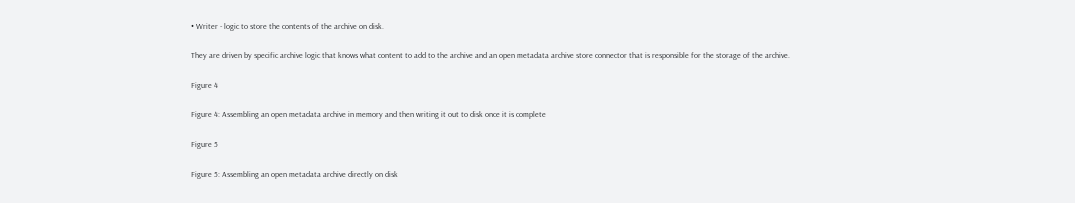• Writer - logic to store the contents of the archive on disk.

They are driven by specific archive logic that knows what content to add to the archive and an open metadata archive store connector that is responsible for the storage of the archive.

Figure 4

Figure 4: Assembling an open metadata archive in memory and then writing it out to disk once it is complete

Figure 5

Figure 5: Assembling an open metadata archive directly on disk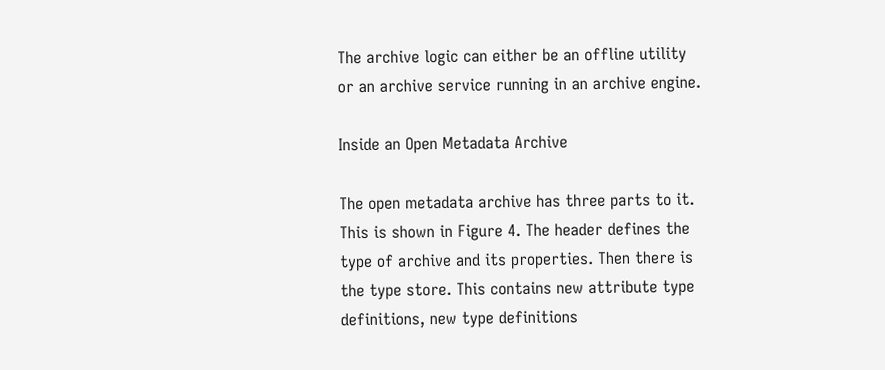The archive logic can either be an offline utility or an archive service running in an archive engine.

Inside an Open Metadata Archive

The open metadata archive has three parts to it. This is shown in Figure 4. The header defines the type of archive and its properties. Then there is the type store. This contains new attribute type definitions, new type definitions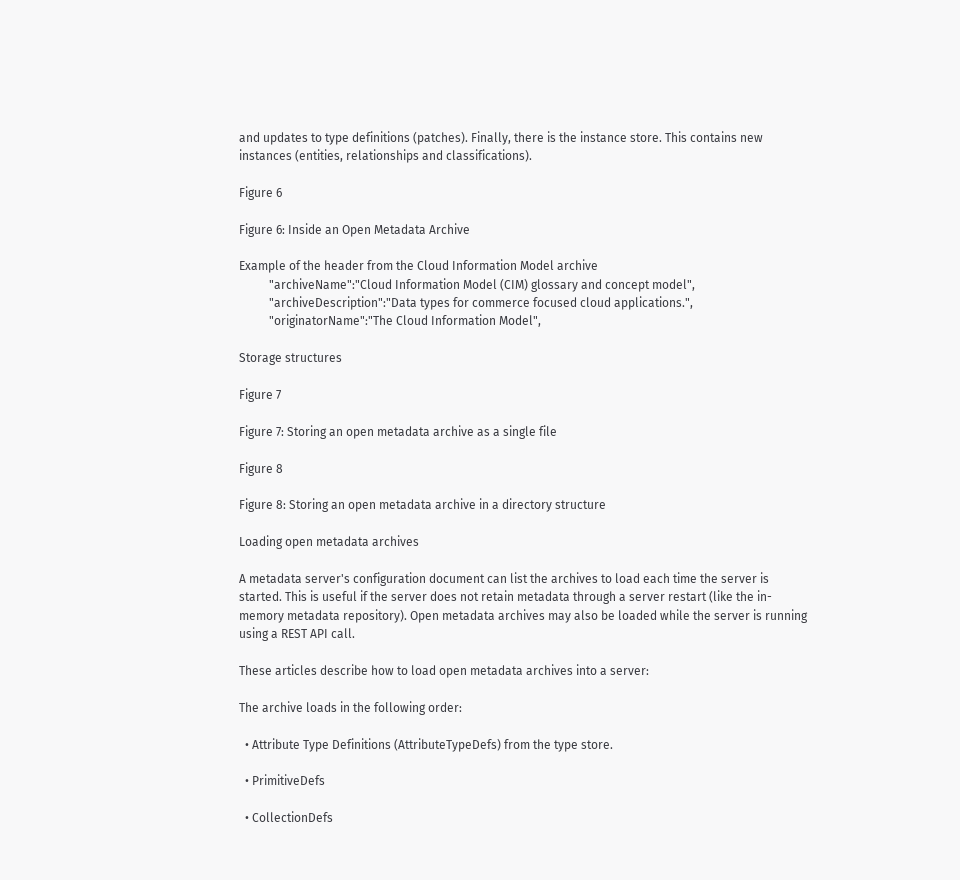and updates to type definitions (patches). Finally, there is the instance store. This contains new instances (entities, relationships and classifications).

Figure 6

Figure 6: Inside an Open Metadata Archive

Example of the header from the Cloud Information Model archive
          "archiveName":"Cloud Information Model (CIM) glossary and concept model",
          "archiveDescription":"Data types for commerce focused cloud applications.",
          "originatorName":"The Cloud Information Model",

Storage structures

Figure 7

Figure 7: Storing an open metadata archive as a single file

Figure 8

Figure 8: Storing an open metadata archive in a directory structure

Loading open metadata archives

A metadata server's configuration document can list the archives to load each time the server is started. This is useful if the server does not retain metadata through a server restart (like the in-memory metadata repository). Open metadata archives may also be loaded while the server is running using a REST API call.

These articles describe how to load open metadata archives into a server:

The archive loads in the following order:

  • Attribute Type Definitions (AttributeTypeDefs) from the type store.

  • PrimitiveDefs

  • CollectionDefs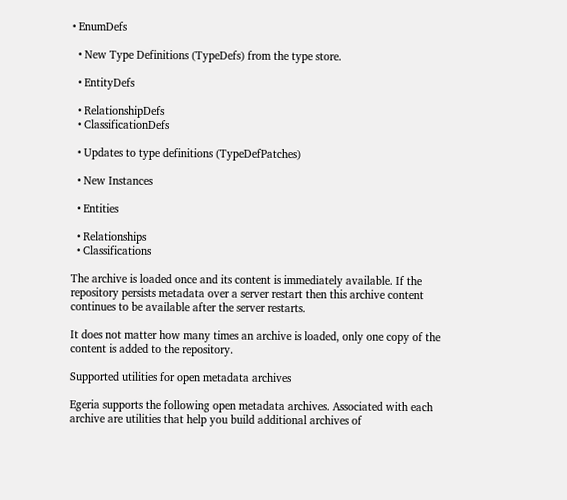• EnumDefs

  • New Type Definitions (TypeDefs) from the type store.

  • EntityDefs

  • RelationshipDefs
  • ClassificationDefs

  • Updates to type definitions (TypeDefPatches)

  • New Instances

  • Entities

  • Relationships
  • Classifications

The archive is loaded once and its content is immediately available. If the repository persists metadata over a server restart then this archive content continues to be available after the server restarts.

It does not matter how many times an archive is loaded, only one copy of the content is added to the repository.

Supported utilities for open metadata archives

Egeria supports the following open metadata archives. Associated with each archive are utilities that help you build additional archives of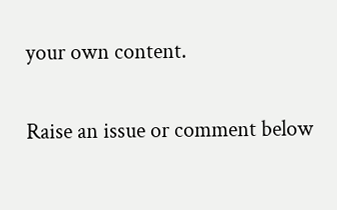your own content.

Raise an issue or comment below